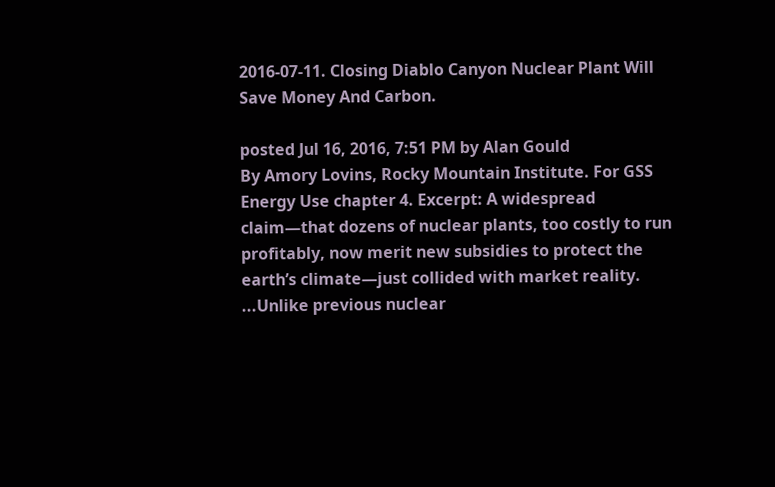2016-07-11. Closing Diablo Canyon Nuclear Plant Will Save Money And Carbon.

posted Jul 16, 2016, 7:51 PM by Alan Gould
By Amory Lovins, Rocky Mountain Institute. For GSS Energy Use chapter 4. Excerpt: A widespread claim—that dozens of nuclear plants, too costly to run profitably, now merit new subsidies to protect the earth’s climate—just collided with market reality. ...Unlike previous nuclear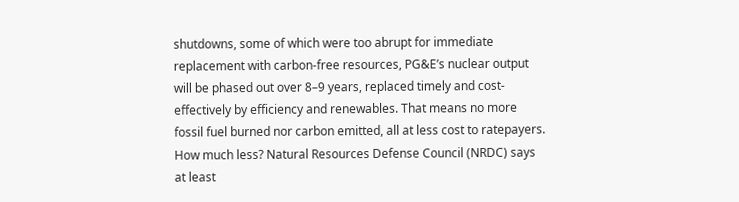shutdowns, some of which were too abrupt for immediate replacement with carbon-free resources, PG&E’s nuclear output will be phased out over 8–9 years, replaced timely and cost-effectively by efficiency and renewables. That means no more fossil fuel burned nor carbon emitted, all at less cost to ratepayers. How much less? Natural Resources Defense Council (NRDC) says at least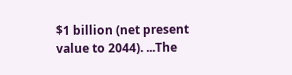$1 billion (net present value to 2044). ...The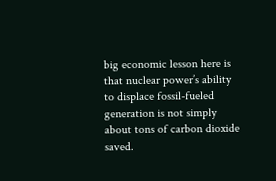big economic lesson here is that nuclear power’s ability to displace fossil-fueled generation is not simply about tons of carbon dioxide saved.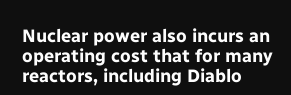Nuclear power also incurs an operating cost that for many reactors, including Diablo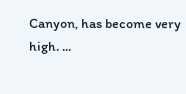Canyon, has become very high. ...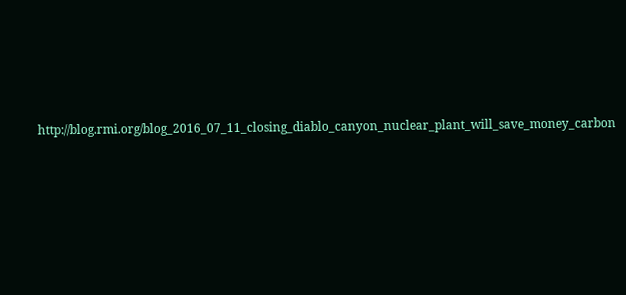http://blog.rmi.org/blog_2016_07_11_closing_diablo_canyon_nuclear_plant_will_save_money_carbon